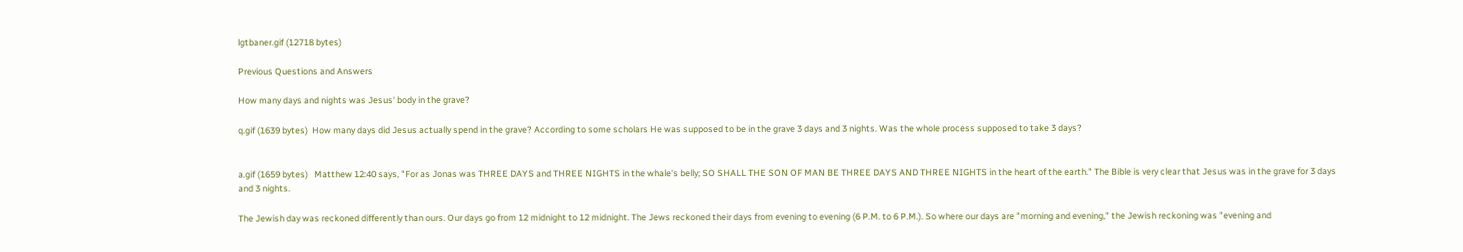lgtbaner.gif (12718 bytes)

Previous Questions and Answers

How many days and nights was Jesus' body in the grave?

q.gif (1639 bytes)  How many days did Jesus actually spend in the grave? According to some scholars He was supposed to be in the grave 3 days and 3 nights. Was the whole process supposed to take 3 days?


a.gif (1659 bytes)   Matthew 12:40 says, "For as Jonas was THREE DAYS and THREE NIGHTS in the whale's belly; SO SHALL THE SON OF MAN BE THREE DAYS AND THREE NIGHTS in the heart of the earth." The Bible is very clear that Jesus was in the grave for 3 days and 3 nights.

The Jewish day was reckoned differently than ours. Our days go from 12 midnight to 12 midnight. The Jews reckoned their days from evening to evening (6 P.M. to 6 P.M.). So where our days are "morning and evening," the Jewish reckoning was "evening and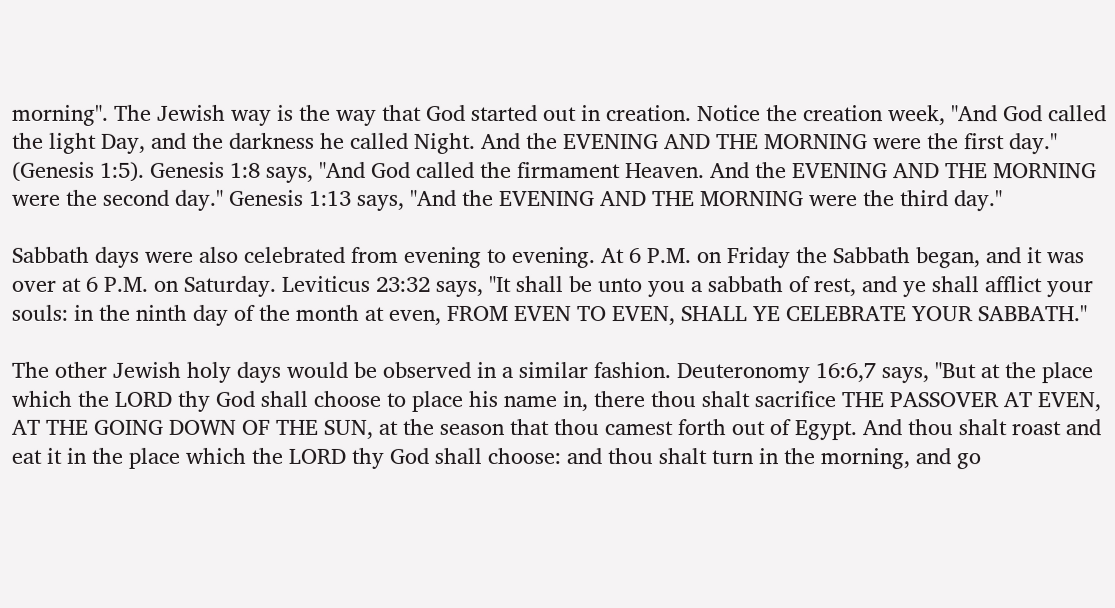morning". The Jewish way is the way that God started out in creation. Notice the creation week, "And God called the light Day, and the darkness he called Night. And the EVENING AND THE MORNING were the first day." (Genesis 1:5). Genesis 1:8 says, "And God called the firmament Heaven. And the EVENING AND THE MORNING were the second day." Genesis 1:13 says, "And the EVENING AND THE MORNING were the third day."

Sabbath days were also celebrated from evening to evening. At 6 P.M. on Friday the Sabbath began, and it was over at 6 P.M. on Saturday. Leviticus 23:32 says, "It shall be unto you a sabbath of rest, and ye shall afflict your souls: in the ninth day of the month at even, FROM EVEN TO EVEN, SHALL YE CELEBRATE YOUR SABBATH."

The other Jewish holy days would be observed in a similar fashion. Deuteronomy 16:6,7 says, "But at the place which the LORD thy God shall choose to place his name in, there thou shalt sacrifice THE PASSOVER AT EVEN, AT THE GOING DOWN OF THE SUN, at the season that thou camest forth out of Egypt. And thou shalt roast and eat it in the place which the LORD thy God shall choose: and thou shalt turn in the morning, and go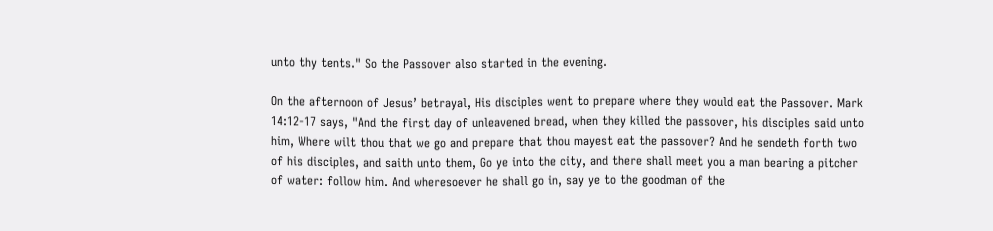unto thy tents." So the Passover also started in the evening.

On the afternoon of Jesus’ betrayal, His disciples went to prepare where they would eat the Passover. Mark 14:12-17 says, "And the first day of unleavened bread, when they killed the passover, his disciples said unto him, Where wilt thou that we go and prepare that thou mayest eat the passover? And he sendeth forth two of his disciples, and saith unto them, Go ye into the city, and there shall meet you a man bearing a pitcher of water: follow him. And wheresoever he shall go in, say ye to the goodman of the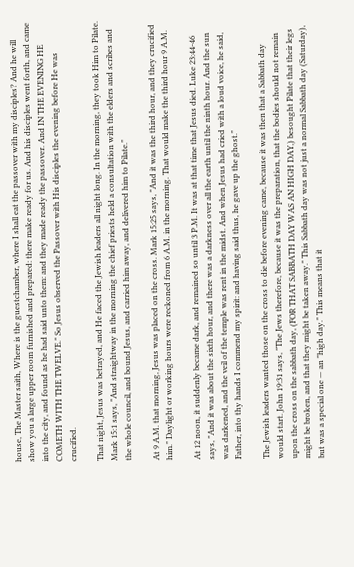house, The Master saith, Where is the guestchamber, where I shall eat the passover with my disciples? And he will show you a large upper room furnished and prepared: there make ready for us. And his disciples went forth, and came into the city, and found as he had said unto them: and they made ready the passover. And IN THE EVENING HE COMETH WITH THE TWELVE." So Jesus observed the Passover with His disciples the evening before He was crucified.

That night, Jesus was betrayed, and He faced the Jewish leaders all night long. In the morning, they took Him to Pilate. Mark 15:1 says, "And straightway in the morning the chief priests held a consultation with the elders and scribes and the whole council, and bound Jesus, and carried him away, and delivered him to Pilate."

At 9 A.M. that morning, Jesus was placed on the cross. Mark 15:25 says, "And it was the third hour, and they crucified him." Daylight or working hours were reckoned from 6 A.M. in the morning. That would make the third hour 9 A.M.

At 12 noon, it suddenly became dark, and remained so until 3 P.M. It was at that time that Jesus died. Luke 23:44-46 says, "And it was about the sixth hour, and there was a darkness over all the earth until the ninth hour. And the sun was darkened, and the veil of the temple was rent in the midst. And when Jesus had cried with a loud voice, he said, Father, into thy hands I commend my spirit: and having said thus, he gave up the ghost."

The Jewish leaders wanted those on the cross to die before evening came, because it was then that a Sabbath day would start. John 19:31 says, "The Jews therefore, because it was the preparation, that the bodies should not remain upon the cross on the sabbath day, (FOR THAT SABBATH DAY WAS AN HIGH DAY,) besought Pilate that their legs might be broken, and that they might be taken away." This Sabbath day was not just a normal Sabbath day (Saturday), but was a special one — an "high day." This means that it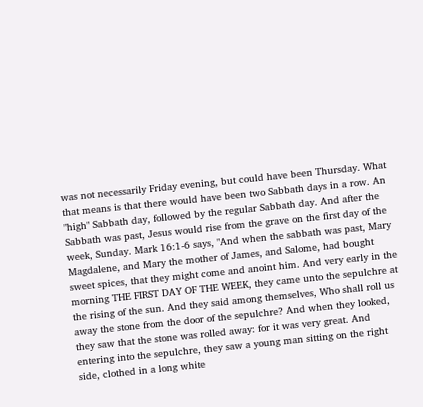was not necessarily Friday evening, but could have been Thursday. What that means is that there would have been two Sabbath days in a row. An "high" Sabbath day, followed by the regular Sabbath day. And after the Sabbath was past, Jesus would rise from the grave on the first day of the week, Sunday. Mark 16:1-6 says, "And when the sabbath was past, Mary Magdalene, and Mary the mother of James, and Salome, had bought sweet spices, that they might come and anoint him. And very early in the morning THE FIRST DAY OF THE WEEK, they came unto the sepulchre at the rising of the sun. And they said among themselves, Who shall roll us away the stone from the door of the sepulchre? And when they looked, they saw that the stone was rolled away: for it was very great. And entering into the sepulchre, they saw a young man sitting on the right side, clothed in a long white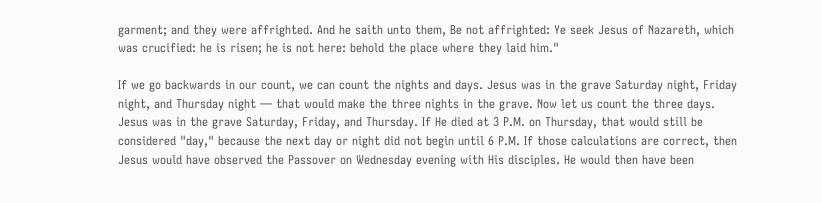garment; and they were affrighted. And he saith unto them, Be not affrighted: Ye seek Jesus of Nazareth, which was crucified: he is risen; he is not here: behold the place where they laid him."

If we go backwards in our count, we can count the nights and days. Jesus was in the grave Saturday night, Friday night, and Thursday night — that would make the three nights in the grave. Now let us count the three days. Jesus was in the grave Saturday, Friday, and Thursday. If He died at 3 P.M. on Thursday, that would still be considered "day," because the next day or night did not begin until 6 P.M. If those calculations are correct, then Jesus would have observed the Passover on Wednesday evening with His disciples. He would then have been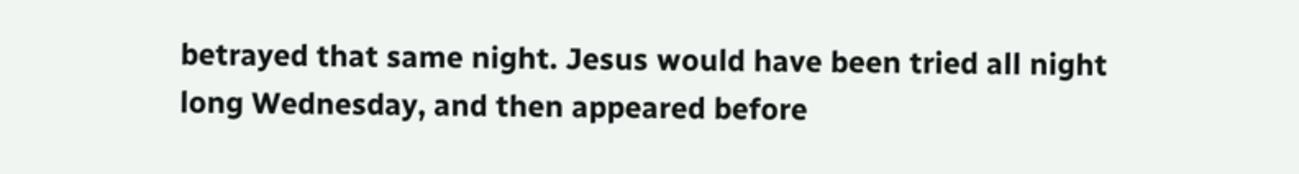betrayed that same night. Jesus would have been tried all night long Wednesday, and then appeared before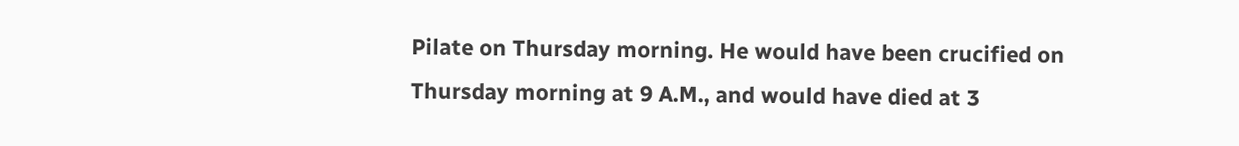Pilate on Thursday morning. He would have been crucified on Thursday morning at 9 A.M., and would have died at 3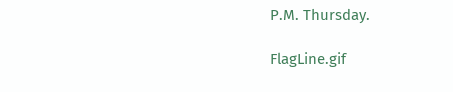P.M. Thursday.

FlagLine.gif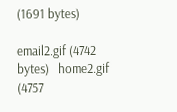(1691 bytes)

email2.gif (4742 bytes)   home2.gif (4757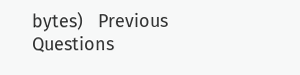bytes)   Previous Questions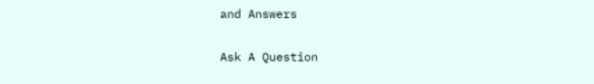and Answers

Ask A Question